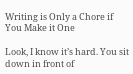Writing is Only a Chore if You Make it One

Look, I know it’s hard. You sit down in front of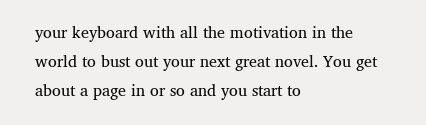your keyboard with all the motivation in the world to bust out your next great novel. You get about a page in or so and you start to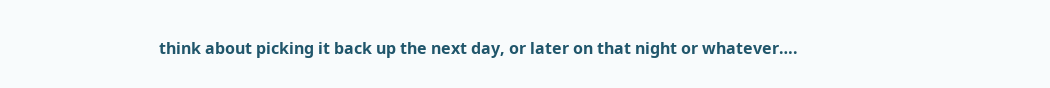think about picking it back up the next day, or later on that night or whatever….